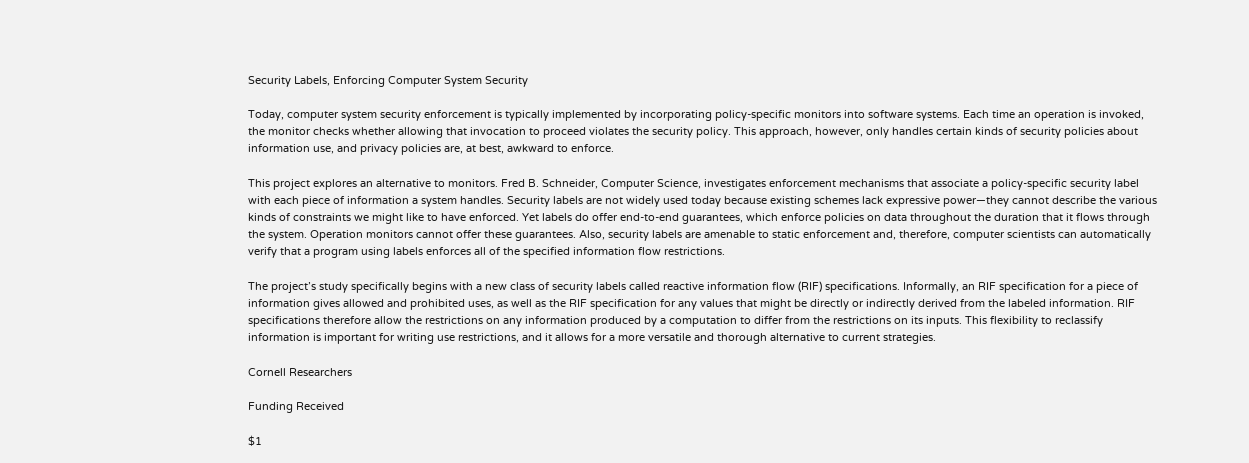Security Labels, Enforcing Computer System Security

Today, computer system security enforcement is typically implemented by incorporating policy-specific monitors into software systems. Each time an operation is invoked, the monitor checks whether allowing that invocation to proceed violates the security policy. This approach, however, only handles certain kinds of security policies about information use, and privacy policies are, at best, awkward to enforce.

This project explores an alternative to monitors. Fred B. Schneider, Computer Science, investigates enforcement mechanisms that associate a policy-specific security label with each piece of information a system handles. Security labels are not widely used today because existing schemes lack expressive power—they cannot describe the various kinds of constraints we might like to have enforced. Yet labels do offer end-to-end guarantees, which enforce policies on data throughout the duration that it flows through the system. Operation monitors cannot offer these guarantees. Also, security labels are amenable to static enforcement and, therefore, computer scientists can automatically verify that a program using labels enforces all of the specified information flow restrictions.

The project’s study specifically begins with a new class of security labels called reactive information flow (RIF) specifications. Informally, an RIF specification for a piece of information gives allowed and prohibited uses, as well as the RIF specification for any values that might be directly or indirectly derived from the labeled information. RIF specifications therefore allow the restrictions on any information produced by a computation to differ from the restrictions on its inputs. This flexibility to reclassify information is important for writing use restrictions, and it allows for a more versatile and thorough alternative to current strategies.

Cornell Researchers

Funding Received

$1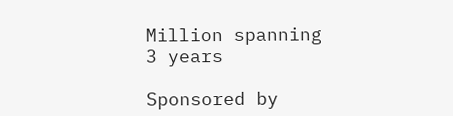Million spanning 3 years

Sponsored by